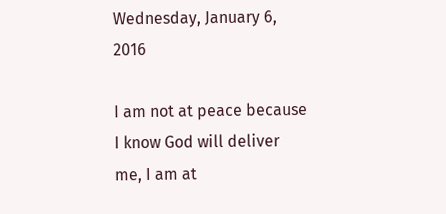Wednesday, January 6, 2016

I am not at peace because I know God will deliver me, I am at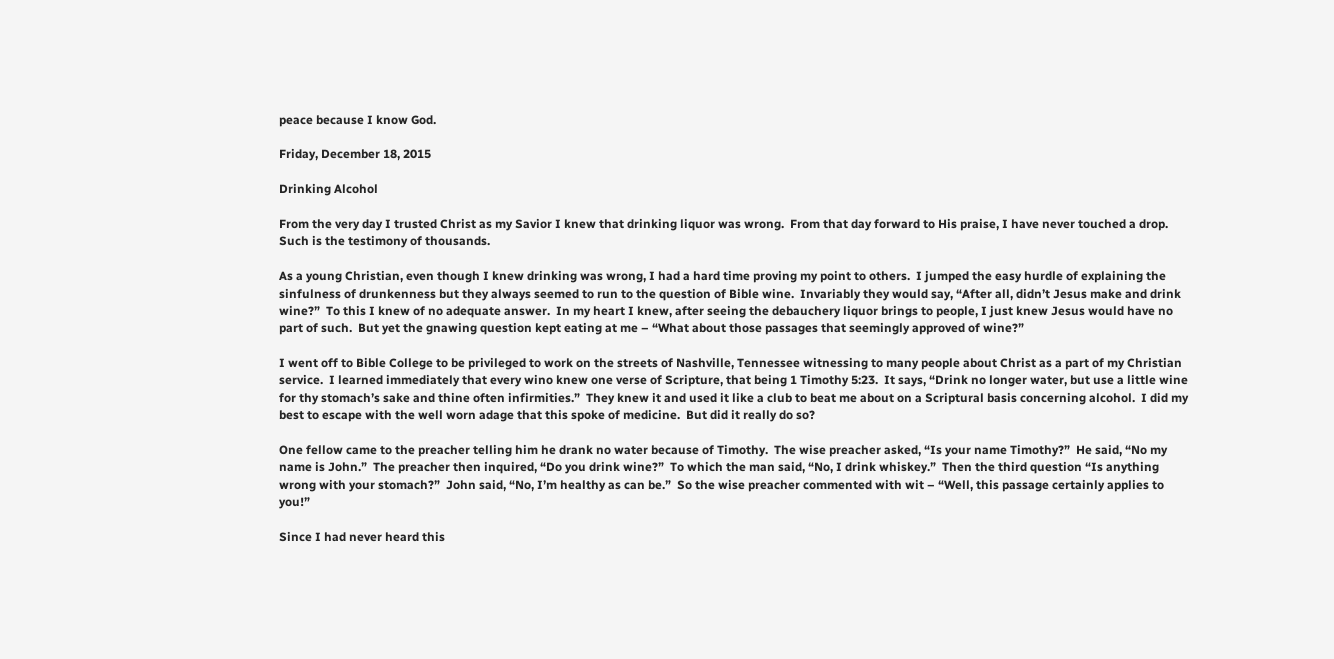peace because I know God.

Friday, December 18, 2015

Drinking Alcohol

From the very day I trusted Christ as my Savior I knew that drinking liquor was wrong.  From that day forward to His praise, I have never touched a drop.  Such is the testimony of thousands.

As a young Christian, even though I knew drinking was wrong, I had a hard time proving my point to others.  I jumped the easy hurdle of explaining the sinfulness of drunkenness but they always seemed to run to the question of Bible wine.  Invariably they would say, “After all, didn’t Jesus make and drink wine?”  To this I knew of no adequate answer.  In my heart I knew, after seeing the debauchery liquor brings to people, I just knew Jesus would have no part of such.  But yet the gnawing question kept eating at me – “What about those passages that seemingly approved of wine?”

I went off to Bible College to be privileged to work on the streets of Nashville, Tennessee witnessing to many people about Christ as a part of my Christian service.  I learned immediately that every wino knew one verse of Scripture, that being 1 Timothy 5:23.  It says, “Drink no longer water, but use a little wine for thy stomach’s sake and thine often infirmities.”  They knew it and used it like a club to beat me about on a Scriptural basis concerning alcohol.  I did my best to escape with the well worn adage that this spoke of medicine.  But did it really do so?

One fellow came to the preacher telling him he drank no water because of Timothy.  The wise preacher asked, “Is your name Timothy?”  He said, “No my name is John.”  The preacher then inquired, “Do you drink wine?”  To which the man said, “No, I drink whiskey.”  Then the third question “Is anything wrong with your stomach?”  John said, “No, I’m healthy as can be.”  So the wise preacher commented with wit – “Well, this passage certainly applies to you!”

Since I had never heard this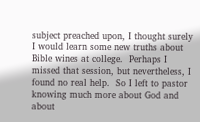subject preached upon, I thought surely I would learn some new truths about Bible wines at college.  Perhaps I missed that session, but nevertheless, I found no real help.  So I left to pastor knowing much more about God and about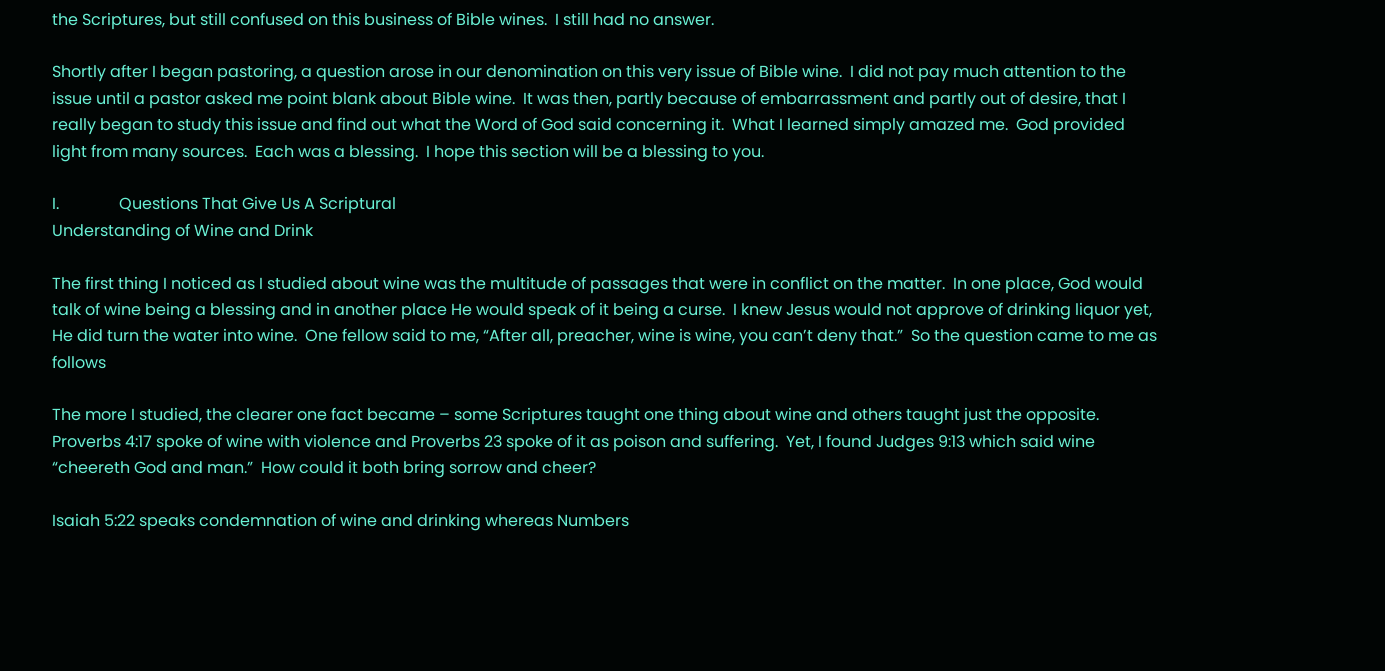the Scriptures, but still confused on this business of Bible wines.  I still had no answer.

Shortly after I began pastoring, a question arose in our denomination on this very issue of Bible wine.  I did not pay much attention to the issue until a pastor asked me point blank about Bible wine.  It was then, partly because of embarrassment and partly out of desire, that I really began to study this issue and find out what the Word of God said concerning it.  What I learned simply amazed me.  God provided light from many sources.  Each was a blessing.  I hope this section will be a blessing to you.

I.               Questions That Give Us A Scriptural
Understanding of Wine and Drink

The first thing I noticed as I studied about wine was the multitude of passages that were in conflict on the matter.  In one place, God would talk of wine being a blessing and in another place He would speak of it being a curse.  I knew Jesus would not approve of drinking liquor yet, He did turn the water into wine.  One fellow said to me, “After all, preacher, wine is wine, you can’t deny that.”  So the question came to me as follows

The more I studied, the clearer one fact became – some Scriptures taught one thing about wine and others taught just the opposite.  Proverbs 4:17 spoke of wine with violence and Proverbs 23 spoke of it as poison and suffering.  Yet, I found Judges 9:13 which said wine “cheereth God and man.”  How could it both bring sorrow and cheer?

Isaiah 5:22 speaks condemnation of wine and drinking whereas Numbers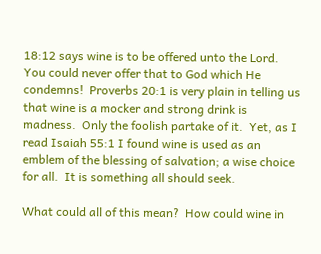18:12 says wine is to be offered unto the Lord.  You could never offer that to God which He condemns!  Proverbs 20:1 is very plain in telling us that wine is a mocker and strong drink is madness.  Only the foolish partake of it.  Yet, as I read Isaiah 55:1 I found wine is used as an emblem of the blessing of salvation; a wise choice for all.  It is something all should seek.

What could all of this mean?  How could wine in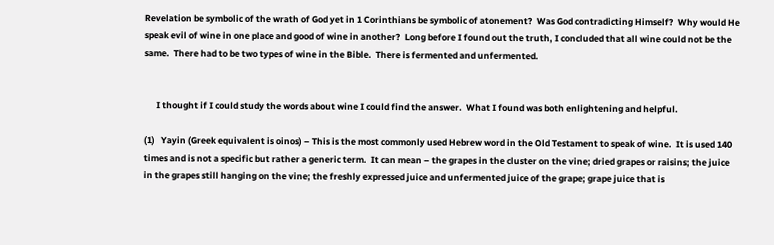Revelation be symbolic of the wrath of God yet in 1 Corinthians be symbolic of atonement?  Was God contradicting Himself?  Why would He speak evil of wine in one place and good of wine in another?  Long before I found out the truth, I concluded that all wine could not be the same.  There had to be two types of wine in the Bible.  There is fermented and unfermented.


      I thought if I could study the words about wine I could find the answer.  What I found was both enlightening and helpful.

(1)   Yayin (Greek equivalent is oinos) – This is the most commonly used Hebrew word in the Old Testament to speak of wine.  It is used 140 times and is not a specific but rather a generic term.  It can mean – the grapes in the cluster on the vine; dried grapes or raisins; the juice in the grapes still hanging on the vine; the freshly expressed juice and unfermented juice of the grape; grape juice that is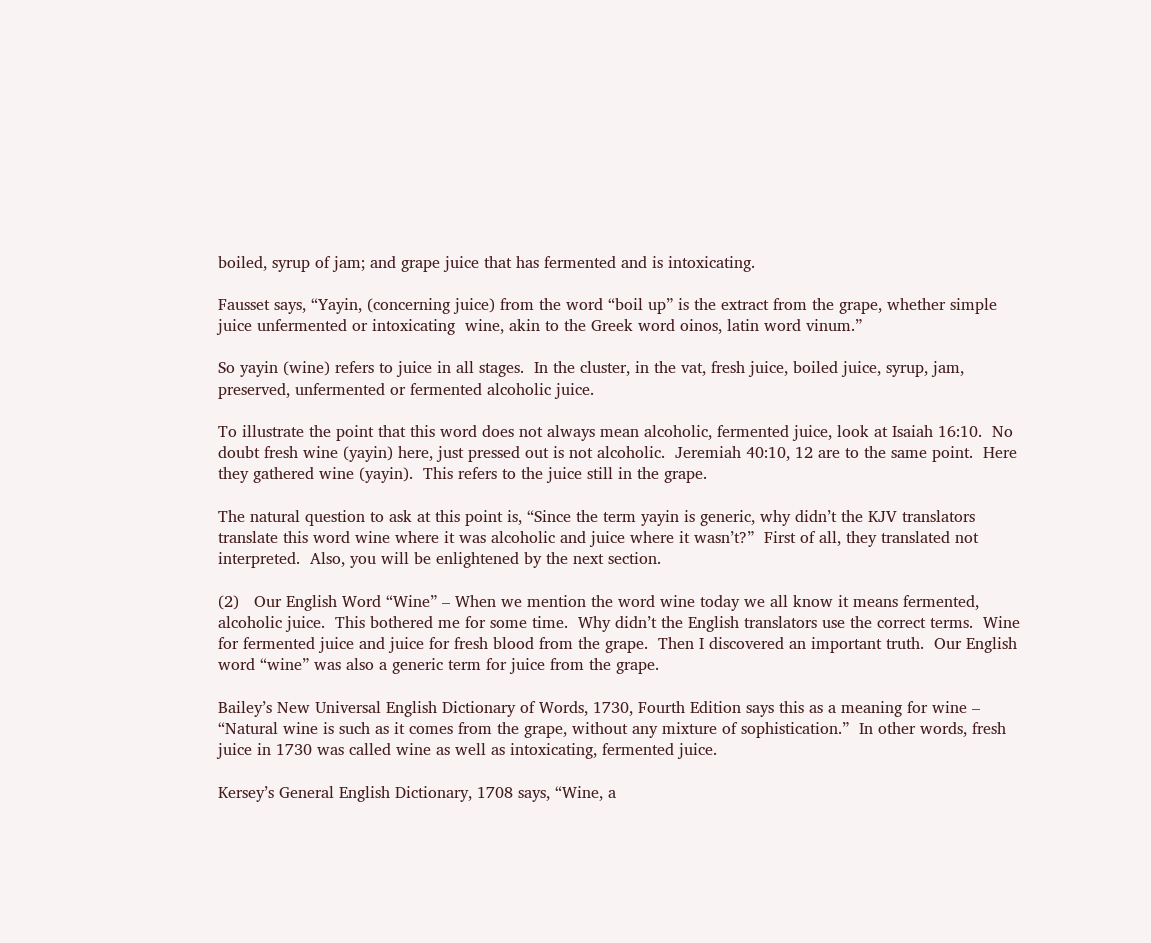boiled, syrup of jam; and grape juice that has fermented and is intoxicating.

Fausset says, “Yayin, (concerning juice) from the word “boil up” is the extract from the grape, whether simple juice unfermented or intoxicating  wine, akin to the Greek word oinos, latin word vinum.”

So yayin (wine) refers to juice in all stages.  In the cluster, in the vat, fresh juice, boiled juice, syrup, jam, preserved, unfermented or fermented alcoholic juice.

To illustrate the point that this word does not always mean alcoholic, fermented juice, look at Isaiah 16:10.  No doubt fresh wine (yayin) here, just pressed out is not alcoholic.  Jeremiah 40:10, 12 are to the same point.  Here they gathered wine (yayin).  This refers to the juice still in the grape.

The natural question to ask at this point is, “Since the term yayin is generic, why didn’t the KJV translators translate this word wine where it was alcoholic and juice where it wasn’t?”  First of all, they translated not interpreted.  Also, you will be enlightened by the next section.

(2)   Our English Word “Wine” – When we mention the word wine today we all know it means fermented, alcoholic juice.  This bothered me for some time.  Why didn’t the English translators use the correct terms.  Wine for fermented juice and juice for fresh blood from the grape.  Then I discovered an important truth.  Our English word “wine” was also a generic term for juice from the grape.

Bailey’s New Universal English Dictionary of Words, 1730, Fourth Edition says this as a meaning for wine – “Natural wine is such as it comes from the grape, without any mixture of sophistication.”  In other words, fresh juice in 1730 was called wine as well as intoxicating, fermented juice.

Kersey’s General English Dictionary, 1708 says, “Wine, a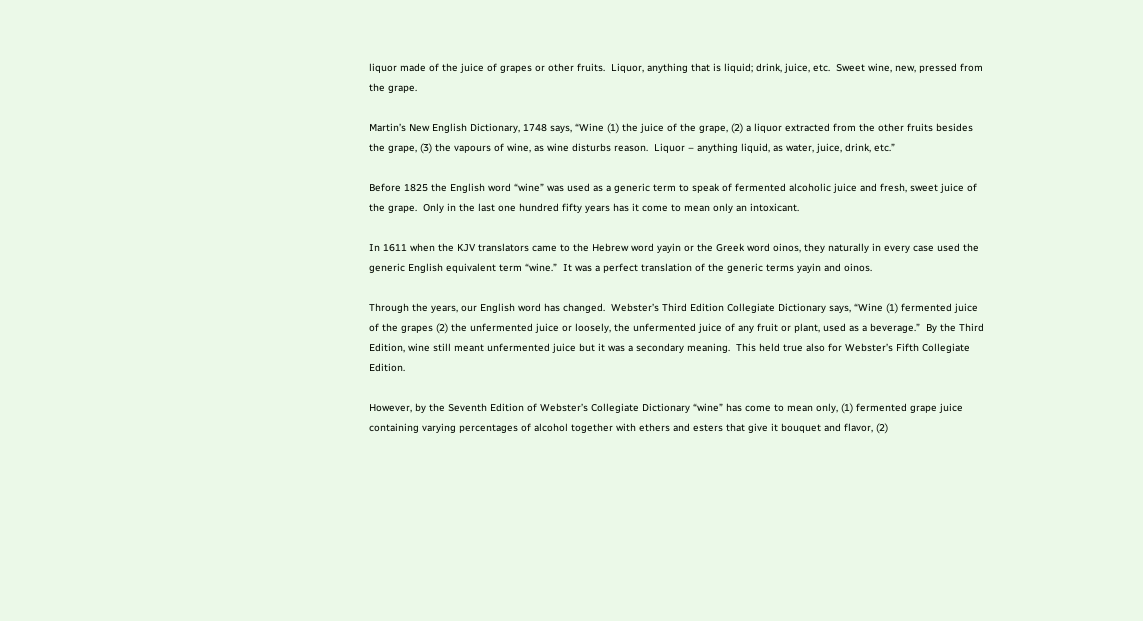liquor made of the juice of grapes or other fruits.  Liquor, anything that is liquid; drink, juice, etc.  Sweet wine, new, pressed from the grape.

Martin’s New English Dictionary, 1748 says, “Wine (1) the juice of the grape, (2) a liquor extracted from the other fruits besides the grape, (3) the vapours of wine, as wine disturbs reason.  Liquor – anything liquid, as water, juice, drink, etc.”

Before 1825 the English word “wine” was used as a generic term to speak of fermented alcoholic juice and fresh, sweet juice of the grape.  Only in the last one hundred fifty years has it come to mean only an intoxicant.

In 1611 when the KJV translators came to the Hebrew word yayin or the Greek word oinos, they naturally in every case used the generic English equivalent term “wine.”  It was a perfect translation of the generic terms yayin and oinos.

Through the years, our English word has changed.  Webster’s Third Edition Collegiate Dictionary says, “Wine (1) fermented juice of the grapes (2) the unfermented juice or loosely, the unfermented juice of any fruit or plant, used as a beverage.”  By the Third Edition, wine still meant unfermented juice but it was a secondary meaning.  This held true also for Webster’s Fifth Collegiate Edition.

However, by the Seventh Edition of Webster’s Collegiate Dictionary “wine” has come to mean only, (1) fermented grape juice containing varying percentages of alcohol together with ethers and esters that give it bouquet and flavor, (2)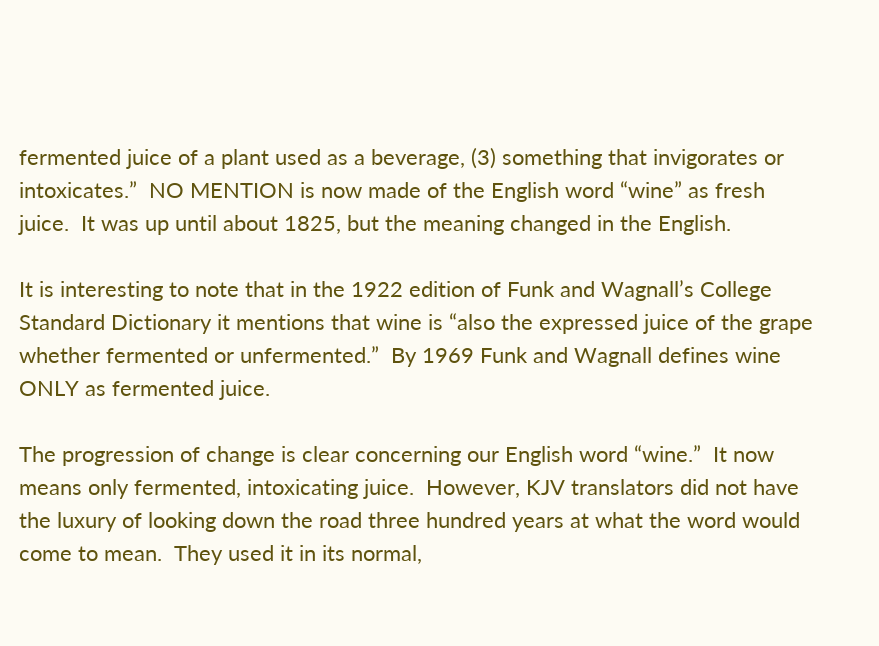fermented juice of a plant used as a beverage, (3) something that invigorates or intoxicates.”  NO MENTION is now made of the English word “wine” as fresh juice.  It was up until about 1825, but the meaning changed in the English.

It is interesting to note that in the 1922 edition of Funk and Wagnall’s College Standard Dictionary it mentions that wine is “also the expressed juice of the grape whether fermented or unfermented.”  By 1969 Funk and Wagnall defines wine ONLY as fermented juice.

The progression of change is clear concerning our English word “wine.”  It now means only fermented, intoxicating juice.  However, KJV translators did not have the luxury of looking down the road three hundred years at what the word would come to mean.  They used it in its normal,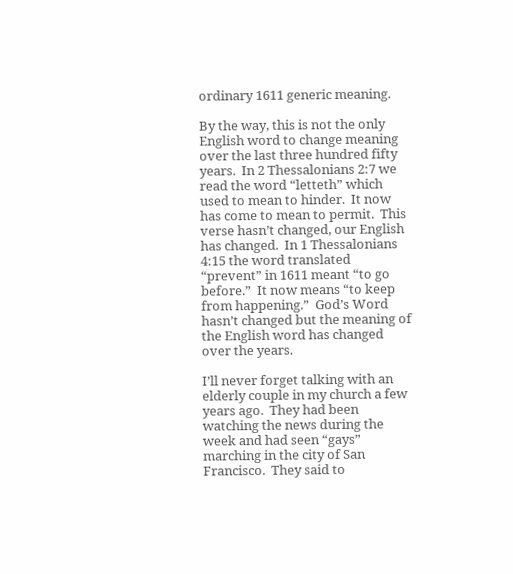ordinary 1611 generic meaning.

By the way, this is not the only English word to change meaning over the last three hundred fifty years.  In 2 Thessalonians 2:7 we read the word “letteth” which used to mean to hinder.  It now has come to mean to permit.  This verse hasn’t changed, our English has changed.  In 1 Thessalonians 4:15 the word translated “prevent” in 1611 meant “to go before.”  It now means “to keep from happening.”  God’s Word hasn’t changed but the meaning of the English word has changed over the years.

I’ll never forget talking with an elderly couple in my church a few years ago.  They had been watching the news during the week and had seen “gays” marching in the city of San Francisco.  They said to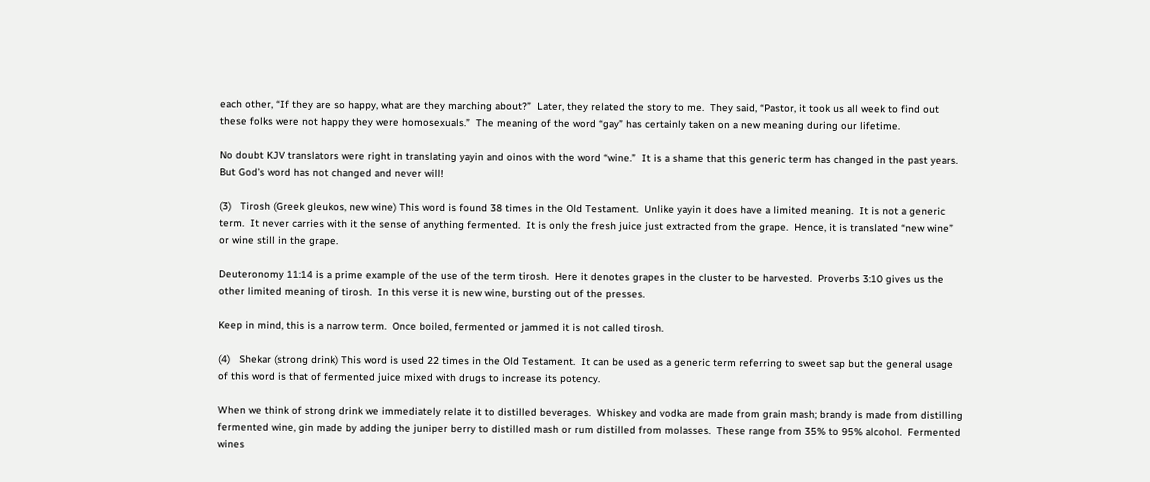each other, “If they are so happy, what are they marching about?”  Later, they related the story to me.  They said, “Pastor, it took us all week to find out these folks were not happy they were homosexuals.”  The meaning of the word “gay” has certainly taken on a new meaning during our lifetime.

No doubt KJV translators were right in translating yayin and oinos with the word “wine.”  It is a shame that this generic term has changed in the past years.  But God’s word has not changed and never will!

(3)   Tirosh (Greek gleukos, new wine) This word is found 38 times in the Old Testament.  Unlike yayin it does have a limited meaning.  It is not a generic term.  It never carries with it the sense of anything fermented.  It is only the fresh juice just extracted from the grape.  Hence, it is translated “new wine” or wine still in the grape.

Deuteronomy 11:14 is a prime example of the use of the term tirosh.  Here it denotes grapes in the cluster to be harvested.  Proverbs 3:10 gives us the other limited meaning of tirosh.  In this verse it is new wine, bursting out of the presses.

Keep in mind, this is a narrow term.  Once boiled, fermented or jammed it is not called tirosh.

(4)   Shekar (strong drink) This word is used 22 times in the Old Testament.  It can be used as a generic term referring to sweet sap but the general usage of this word is that of fermented juice mixed with drugs to increase its potency.

When we think of strong drink we immediately relate it to distilled beverages.  Whiskey and vodka are made from grain mash; brandy is made from distilling fermented wine, gin made by adding the juniper berry to distilled mash or rum distilled from molasses.  These range from 35% to 95% alcohol.  Fermented wines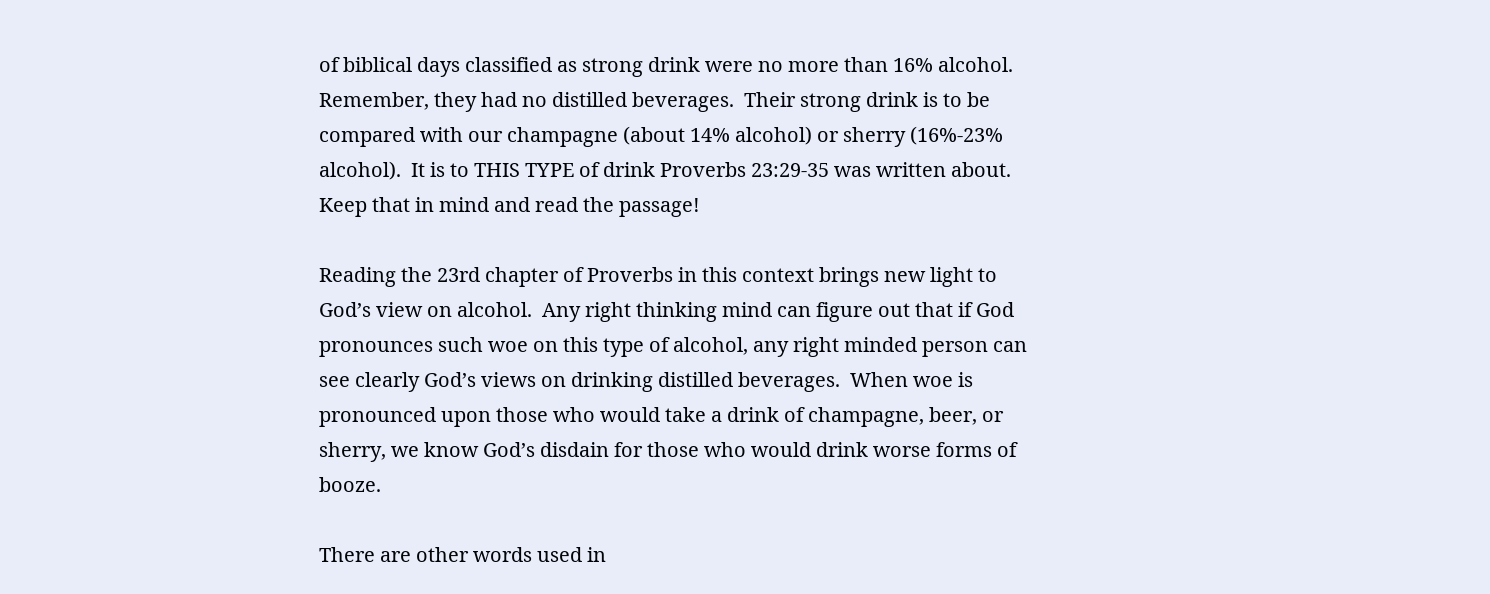of biblical days classified as strong drink were no more than 16% alcohol.  Remember, they had no distilled beverages.  Their strong drink is to be compared with our champagne (about 14% alcohol) or sherry (16%-23% alcohol).  It is to THIS TYPE of drink Proverbs 23:29-35 was written about.  Keep that in mind and read the passage!

Reading the 23rd chapter of Proverbs in this context brings new light to God’s view on alcohol.  Any right thinking mind can figure out that if God pronounces such woe on this type of alcohol, any right minded person can see clearly God’s views on drinking distilled beverages.  When woe is pronounced upon those who would take a drink of champagne, beer, or sherry, we know God’s disdain for those who would drink worse forms of booze.

There are other words used in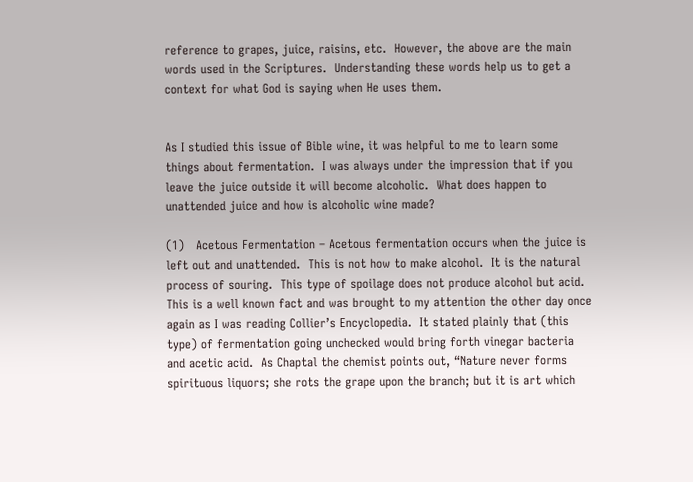reference to grapes, juice, raisins, etc.  However, the above are the main words used in the Scriptures.  Understanding these words help us to get a context for what God is saying when He uses them.


As I studied this issue of Bible wine, it was helpful to me to learn some things about fermentation.  I was always under the impression that if you leave the juice outside it will become alcoholic.  What does happen to unattended juice and how is alcoholic wine made?

(1)   Acetous Fermentation – Acetous fermentation occurs when the juice is left out and unattended.  This is not how to make alcohol.  It is the natural process of souring.  This type of spoilage does not produce alcohol but acid.  This is a well known fact and was brought to my attention the other day once again as I was reading Collier’s Encyclopedia.  It stated plainly that (this type) of fermentation going unchecked would bring forth vinegar bacteria and acetic acid.  As Chaptal the chemist points out, “Nature never forms spirituous liquors; she rots the grape upon the branch; but it is art which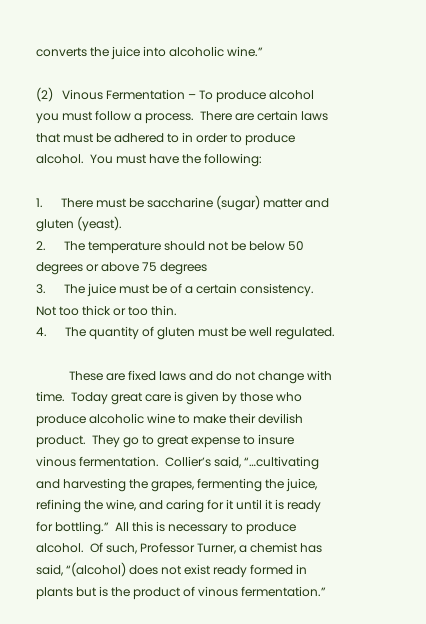converts the juice into alcoholic wine.”

(2)   Vinous Fermentation – To produce alcohol you must follow a process.  There are certain laws that must be adhered to in order to produce alcohol.  You must have the following:

1.      There must be saccharine (sugar) matter and gluten (yeast).
2.      The temperature should not be below 50 degrees or above 75 degrees
3.      The juice must be of a certain consistency.  Not too thick or too thin.
4.      The quantity of gluten must be well regulated.

           These are fixed laws and do not change with time.  Today great care is given by those who produce alcoholic wine to make their devilish product.  They go to great expense to insure vinous fermentation.  Collier’s said, “…cultivating and harvesting the grapes, fermenting the juice, refining the wine, and caring for it until it is ready for bottling.”  All this is necessary to produce alcohol.  Of such, Professor Turner, a chemist has said, “(alcohol) does not exist ready formed in plants but is the product of vinous fermentation.”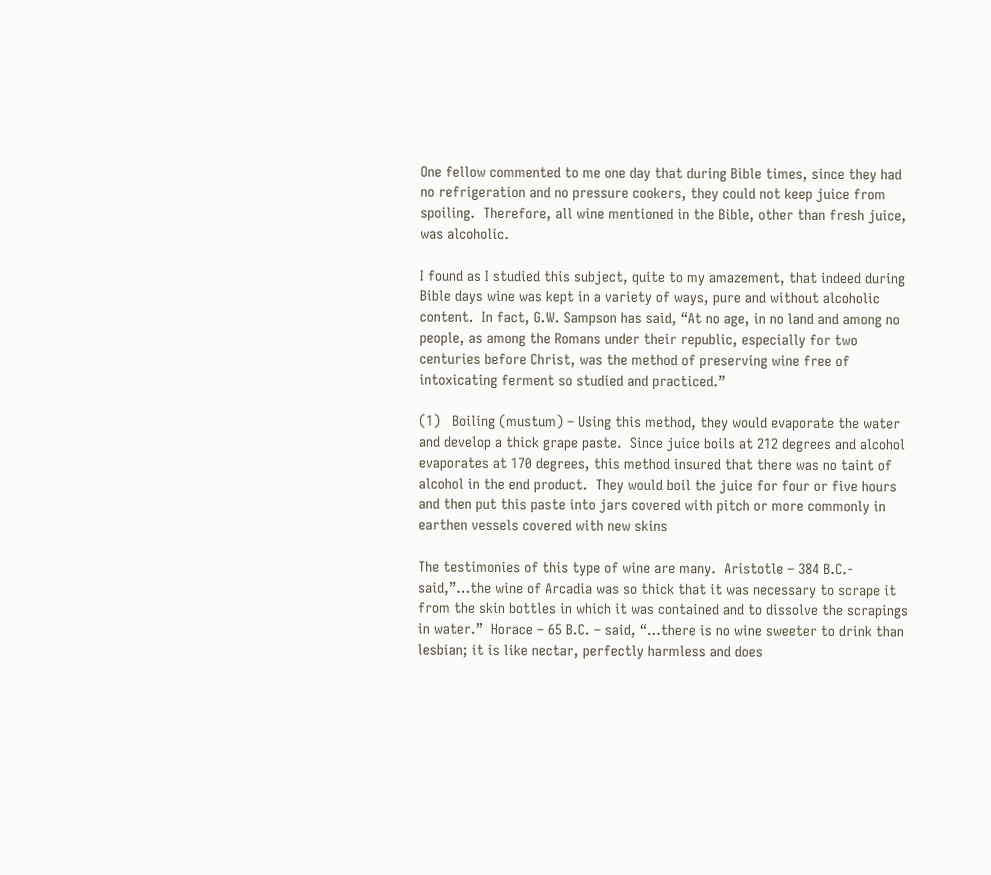One fellow commented to me one day that during Bible times, since they had no refrigeration and no pressure cookers, they could not keep juice from spoiling.  Therefore, all wine mentioned in the Bible, other than fresh juice, was alcoholic.

I found as I studied this subject, quite to my amazement, that indeed during Bible days wine was kept in a variety of ways, pure and without alcoholic content.  In fact, G.W. Sampson has said, “At no age, in no land and among no people, as among the Romans under their republic, especially for two centuries before Christ, was the method of preserving wine free of intoxicating ferment so studied and practiced.”

(1)   Boiling (mustum) – Using this method, they would evaporate the water and develop a thick grape paste.  Since juice boils at 212 degrees and alcohol evaporates at 170 degrees, this method insured that there was no taint of alcohol in the end product.  They would boil the juice for four or five hours and then put this paste into jars covered with pitch or more commonly in earthen vessels covered with new skins

The testimonies of this type of wine are many.  Aristotle – 384 B.C.- said,”…the wine of Arcadia was so thick that it was necessary to scrape it from the skin bottles in which it was contained and to dissolve the scrapings in water.”  Horace – 65 B.C. – said, “…there is no wine sweeter to drink than lesbian; it is like nectar, perfectly harmless and does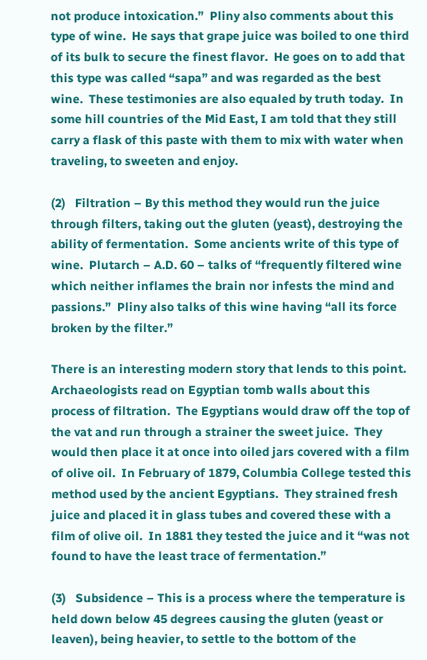not produce intoxication.”  Pliny also comments about this type of wine.  He says that grape juice was boiled to one third of its bulk to secure the finest flavor.  He goes on to add that this type was called “sapa” and was regarded as the best wine.  These testimonies are also equaled by truth today.  In some hill countries of the Mid East, I am told that they still carry a flask of this paste with them to mix with water when traveling, to sweeten and enjoy.

(2)   Filtration – By this method they would run the juice through filters, taking out the gluten (yeast), destroying the ability of fermentation.  Some ancients write of this type of wine.  Plutarch – A.D. 60 – talks of “frequently filtered wine which neither inflames the brain nor infests the mind and passions.”  Pliny also talks of this wine having “all its force broken by the filter.”

There is an interesting modern story that lends to this point.  Archaeologists read on Egyptian tomb walls about this process of filtration.  The Egyptians would draw off the top of the vat and run through a strainer the sweet juice.  They would then place it at once into oiled jars covered with a film of olive oil.  In February of 1879, Columbia College tested this method used by the ancient Egyptians.  They strained fresh juice and placed it in glass tubes and covered these with a film of olive oil.  In 1881 they tested the juice and it “was not found to have the least trace of fermentation.”

(3)   Subsidence – This is a process where the temperature is held down below 45 degrees causing the gluten (yeast or leaven), being heavier, to settle to the bottom of the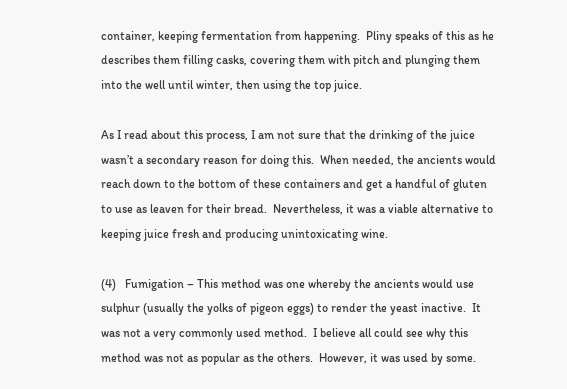container, keeping fermentation from happening.  Pliny speaks of this as he describes them filling casks, covering them with pitch and plunging them into the well until winter, then using the top juice.

As I read about this process, I am not sure that the drinking of the juice wasn’t a secondary reason for doing this.  When needed, the ancients would reach down to the bottom of these containers and get a handful of gluten to use as leaven for their bread.  Nevertheless, it was a viable alternative to keeping juice fresh and producing unintoxicating wine.

(4)   Fumigation – This method was one whereby the ancients would use sulphur (usually the yolks of pigeon eggs) to render the yeast inactive.  It was not a very commonly used method.  I believe all could see why this method was not as popular as the others.  However, it was used by some.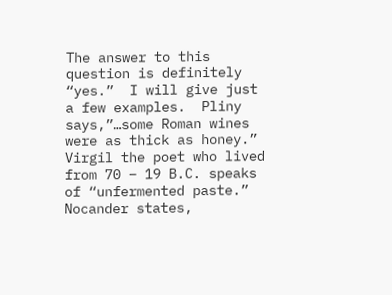The answer to this question is definitely “yes.”  I will give just a few examples.  Pliny says,”…some Roman wines were as thick as honey.”  Virgil the poet who lived from 70 – 19 B.C. speaks of “unfermented paste.”  Nocander states,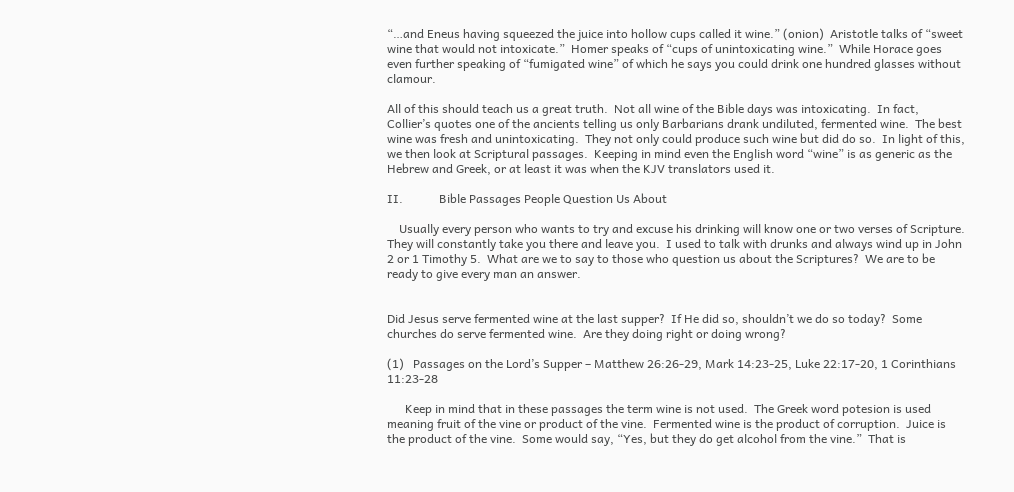“…and Eneus having squeezed the juice into hollow cups called it wine.” (onion)  Aristotle talks of “sweet wine that would not intoxicate.”  Homer speaks of “cups of unintoxicating wine.”  While Horace goes even further speaking of “fumigated wine” of which he says you could drink one hundred glasses without clamour.

All of this should teach us a great truth.  Not all wine of the Bible days was intoxicating.  In fact, Collier’s quotes one of the ancients telling us only Barbarians drank undiluted, fermented wine.  The best wine was fresh and unintoxicating.  They not only could produce such wine but did do so.  In light of this, we then look at Scriptural passages.  Keeping in mind even the English word “wine” is as generic as the Hebrew and Greek, or at least it was when the KJV translators used it.

II.            Bible Passages People Question Us About

    Usually every person who wants to try and excuse his drinking will know one or two verses of Scripture.  They will constantly take you there and leave you.  I used to talk with drunks and always wind up in John 2 or 1 Timothy 5.  What are we to say to those who question us about the Scriptures?  We are to be ready to give every man an answer.


Did Jesus serve fermented wine at the last supper?  If He did so, shouldn’t we do so today?  Some churches do serve fermented wine.  Are they doing right or doing wrong?

(1)   Passages on the Lord’s Supper – Matthew 26:26-29, Mark 14:23-25, Luke 22:17-20, 1 Corinthians 11:23-28

      Keep in mind that in these passages the term wine is not used.  The Greek word potesion is used meaning fruit of the vine or product of the vine.  Fermented wine is the product of corruption.  Juice is the product of the vine.  Some would say, “Yes, but they do get alcohol from the vine.”  That is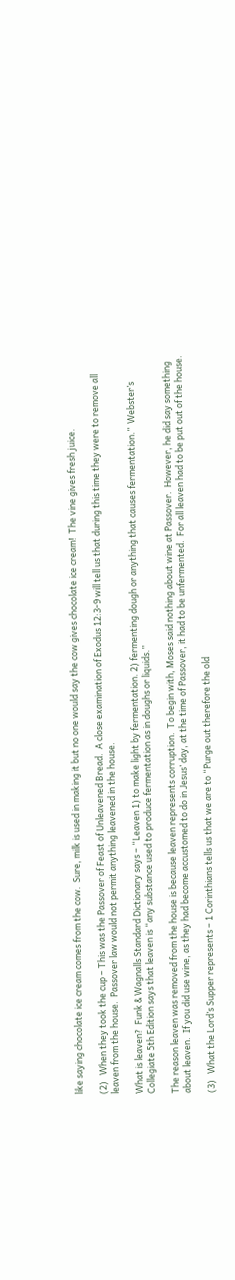like saying chocolate ice cream comes from the cow.  Sure, milk is used in making it but no one would say the cow gives chocolate ice cream!  The vine gives fresh juice.

(2)   When they took the cup – This was the Passover of Feast of Unleavened Bread.  A close examination of Exodus 12:3-9 will tell us that during this time they were to remove all leaven from the house.  Passover law would not permit anything leavened in the house.

What is leaven?  Funk & Wagnalls Standard Dictionary says – “Leaven 1) to make light by fermentation. 2) fermenting dough or anything that causes fermentation.”  Webster’s Collegiate 5th Edition says that leaven is “any substance used to produce fermentation as in doughs or liquids.”

The reason leaven was removed from the house is because leaven represents corruption.  To begin with, Moses said nothing about wine at Passover.  However, he did say something about leaven.  If you did use wine, as they had become accustomed to do in Jesus’ day, at the time of Passover, it had to be unfermented.  For all leaven had to be put out of the house.

(3)   What the Lord’s Supper represents – 1 Corinthians tells us that we are to “Purge out therefore the old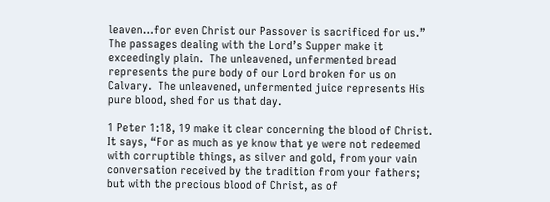leaven…for even Christ our Passover is sacrificed for us.”  The passages dealing with the Lord’s Supper make it exceedingly plain.  The unleavened, unfermented bread represents the pure body of our Lord broken for us on Calvary.  The unleavened, unfermented juice represents His pure blood, shed for us that day.

1 Peter 1:18, 19 make it clear concerning the blood of Christ.  It says, “For as much as ye know that ye were not redeemed with corruptible things, as silver and gold, from your vain conversation received by the tradition from your fathers; but with the precious blood of Christ, as of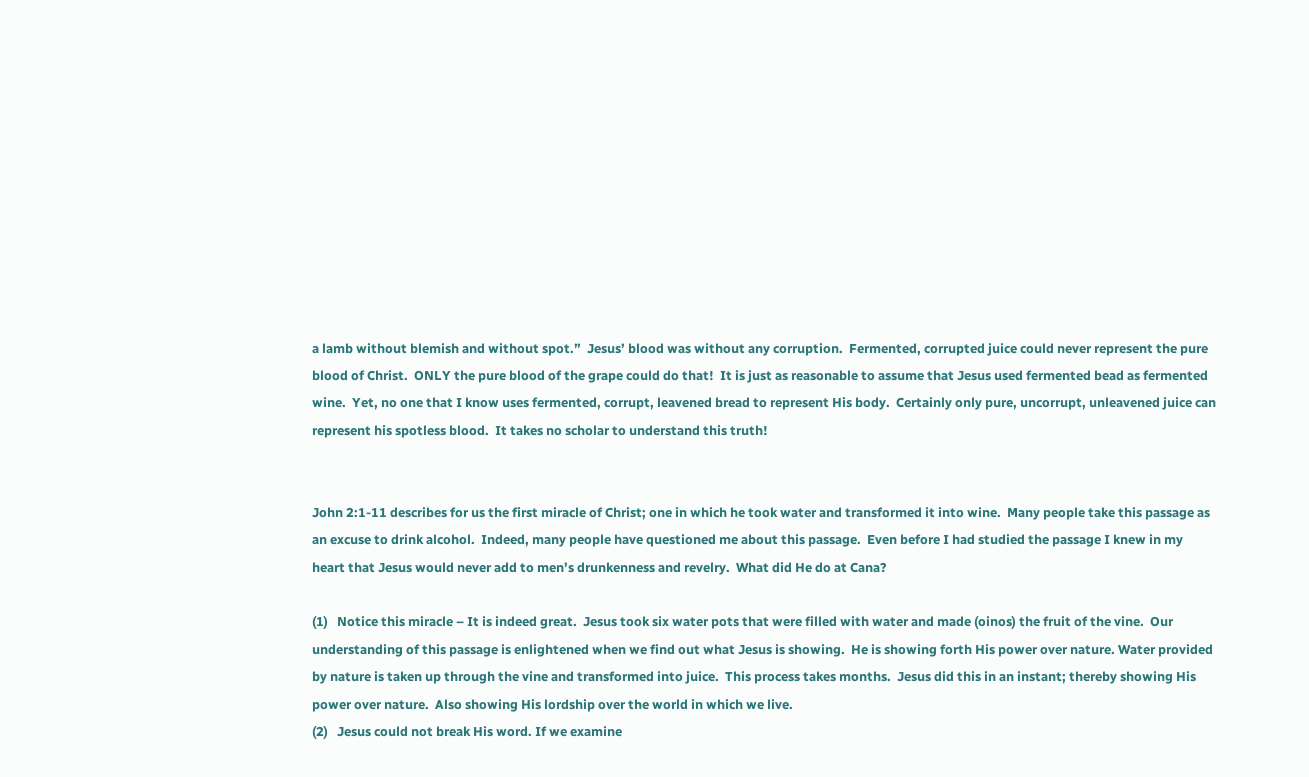a lamb without blemish and without spot.”  Jesus’ blood was without any corruption.  Fermented, corrupted juice could never represent the pure blood of Christ.  ONLY the pure blood of the grape could do that!  It is just as reasonable to assume that Jesus used fermented bead as fermented wine.  Yet, no one that I know uses fermented, corrupt, leavened bread to represent His body.  Certainly only pure, uncorrupt, unleavened juice can represent his spotless blood.  It takes no scholar to understand this truth!


John 2:1-11 describes for us the first miracle of Christ; one in which he took water and transformed it into wine.  Many people take this passage as an excuse to drink alcohol.  Indeed, many people have questioned me about this passage.  Even before I had studied the passage I knew in my heart that Jesus would never add to men’s drunkenness and revelry.  What did He do at Cana?

(1)   Notice this miracle – It is indeed great.  Jesus took six water pots that were filled with water and made (oinos) the fruit of the vine.  Our understanding of this passage is enlightened when we find out what Jesus is showing.  He is showing forth His power over nature. Water provided by nature is taken up through the vine and transformed into juice.  This process takes months.  Jesus did this in an instant; thereby showing His power over nature.  Also showing His lordship over the world in which we live.
(2)   Jesus could not break His word. If we examine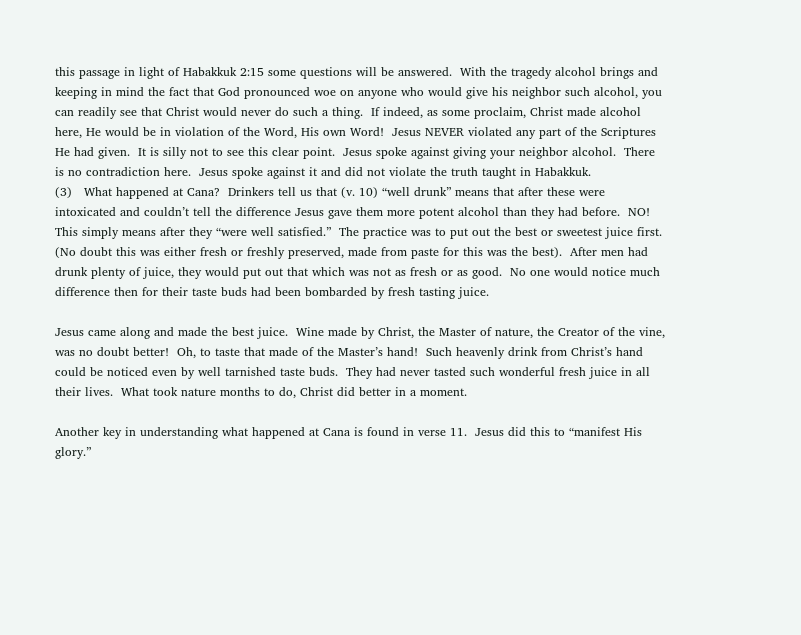this passage in light of Habakkuk 2:15 some questions will be answered.  With the tragedy alcohol brings and keeping in mind the fact that God pronounced woe on anyone who would give his neighbor such alcohol, you can readily see that Christ would never do such a thing.  If indeed, as some proclaim, Christ made alcohol here, He would be in violation of the Word, His own Word!  Jesus NEVER violated any part of the Scriptures He had given.  It is silly not to see this clear point.  Jesus spoke against giving your neighbor alcohol.  There is no contradiction here.  Jesus spoke against it and did not violate the truth taught in Habakkuk.
(3)   What happened at Cana?  Drinkers tell us that (v. 10) “well drunk” means that after these were intoxicated and couldn’t tell the difference Jesus gave them more potent alcohol than they had before.  NO!  This simply means after they “were well satisfied.”  The practice was to put out the best or sweetest juice first.  (No doubt this was either fresh or freshly preserved, made from paste for this was the best).  After men had drunk plenty of juice, they would put out that which was not as fresh or as good.  No one would notice much difference then for their taste buds had been bombarded by fresh tasting juice.

Jesus came along and made the best juice.  Wine made by Christ, the Master of nature, the Creator of the vine, was no doubt better!  Oh, to taste that made of the Master’s hand!  Such heavenly drink from Christ’s hand could be noticed even by well tarnished taste buds.  They had never tasted such wonderful fresh juice in all their lives.  What took nature months to do, Christ did better in a moment.

Another key in understanding what happened at Cana is found in verse 11.  Jesus did this to “manifest His glory.”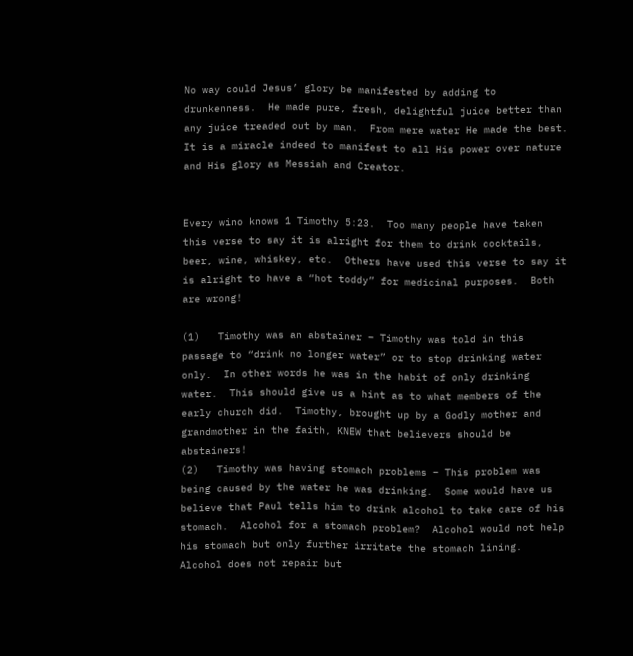No way could Jesus’ glory be manifested by adding to drunkenness.  He made pure, fresh, delightful juice better than any juice treaded out by man.  From mere water He made the best.  It is a miracle indeed to manifest to all His power over nature and His glory as Messiah and Creator.


Every wino knows 1 Timothy 5:23.  Too many people have taken this verse to say it is alright for them to drink cocktails, beer, wine, whiskey, etc.  Others have used this verse to say it is alright to have a “hot toddy” for medicinal purposes.  Both are wrong!

(1)   Timothy was an abstainer – Timothy was told in this passage to “drink no longer water” or to stop drinking water only.  In other words he was in the habit of only drinking water.  This should give us a hint as to what members of the early church did.  Timothy, brought up by a Godly mother and grandmother in the faith, KNEW that believers should be abstainers!
(2)   Timothy was having stomach problems – This problem was being caused by the water he was drinking.  Some would have us believe that Paul tells him to drink alcohol to take care of his stomach.  Alcohol for a stomach problem?  Alcohol would not help his stomach but only further irritate the stomach lining.  Alcohol does not repair but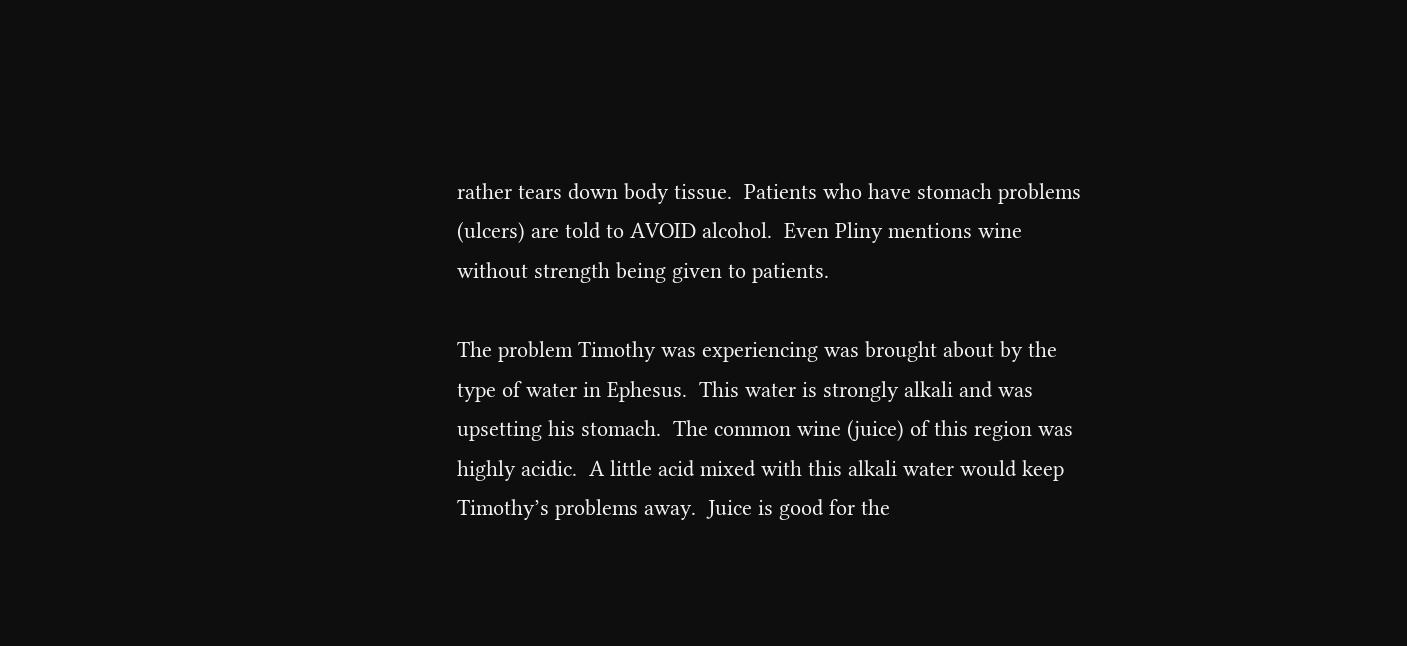rather tears down body tissue.  Patients who have stomach problems (ulcers) are told to AVOID alcohol.  Even Pliny mentions wine without strength being given to patients.

The problem Timothy was experiencing was brought about by the type of water in Ephesus.  This water is strongly alkali and was upsetting his stomach.  The common wine (juice) of this region was highly acidic.  A little acid mixed with this alkali water would keep Timothy’s problems away.  Juice is good for the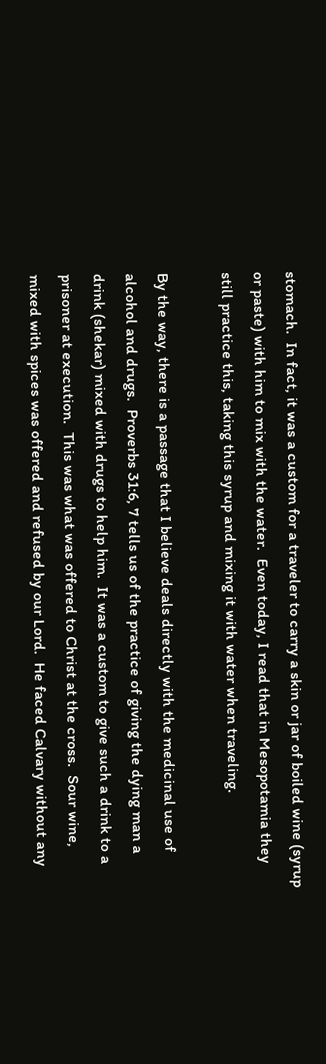stomach.  In fact, it was a custom for a traveler to carry a skin or jar of boiled wine (syrup or paste) with him to mix with the water.  Even today, I read that in Mesopotamia they still practice this, taking this syrup and mixing it with water when traveling.

By the way, there is a passage that I believe deals directly with the medicinal use of alcohol and drugs.  Proverbs 31:6, 7 tells us of the practice of giving the dying man a drink (shekar) mixed with drugs to help him.  It was a custom to give such a drink to a prisoner at execution.  This was what was offered to Christ at the cross.  Sour wine, mixed with spices was offered and refused by our Lord.  He faced Calvary without any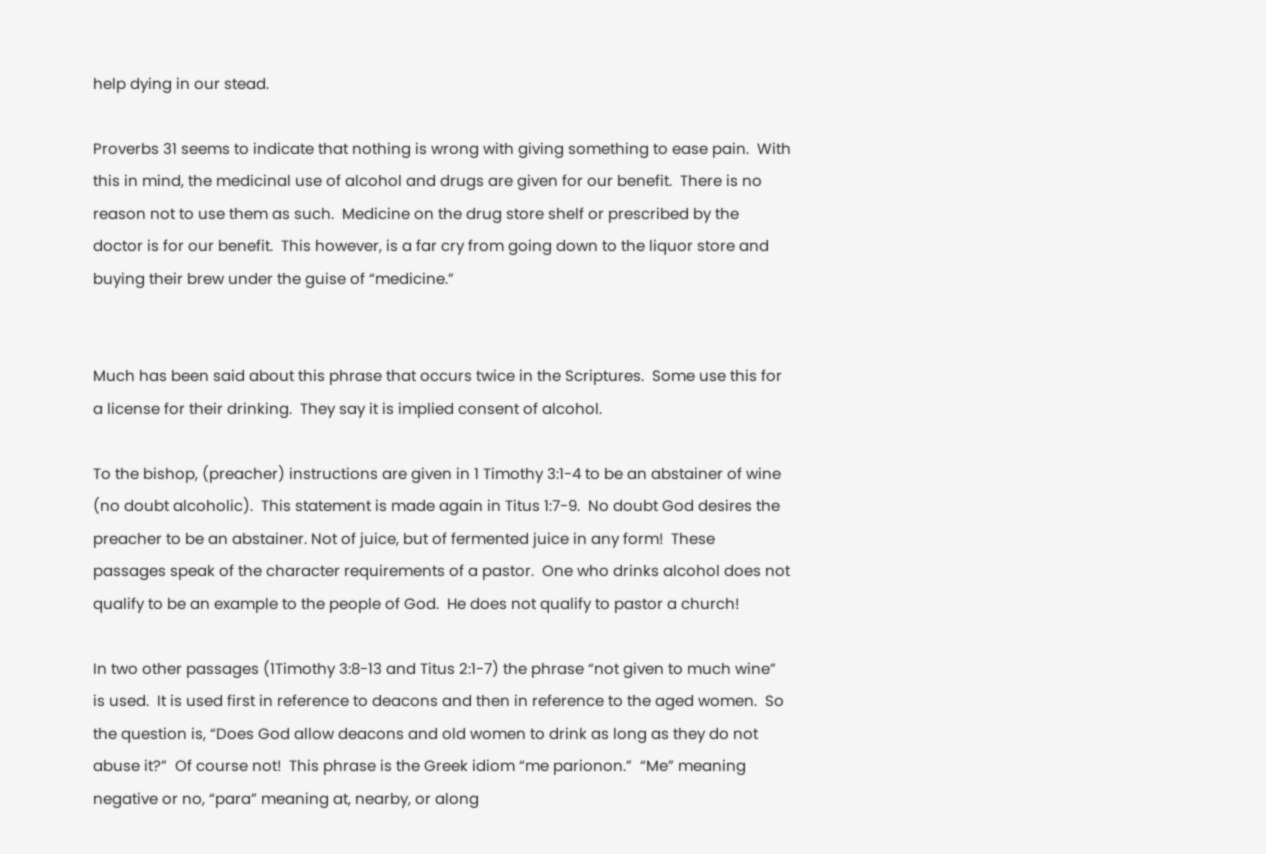help dying in our stead.

Proverbs 31 seems to indicate that nothing is wrong with giving something to ease pain.  With this in mind, the medicinal use of alcohol and drugs are given for our benefit.  There is no reason not to use them as such.  Medicine on the drug store shelf or prescribed by the doctor is for our benefit.  This however, is a far cry from going down to the liquor store and buying their brew under the guise of “medicine.”


Much has been said about this phrase that occurs twice in the Scriptures.  Some use this for a license for their drinking.  They say it is implied consent of alcohol.

To the bishop, (preacher) instructions are given in 1 Timothy 3:1-4 to be an abstainer of wine (no doubt alcoholic).  This statement is made again in Titus 1:7-9.  No doubt God desires the preacher to be an abstainer. Not of juice, but of fermented juice in any form!  These passages speak of the character requirements of a pastor.  One who drinks alcohol does not qualify to be an example to the people of God.  He does not qualify to pastor a church!

In two other passages (1Timothy 3:8-13 and Titus 2:1-7) the phrase “not given to much wine” is used.  It is used first in reference to deacons and then in reference to the aged women.  So the question is, “Does God allow deacons and old women to drink as long as they do not abuse it?”  Of course not!  This phrase is the Greek idiom “me parionon.”  “Me” meaning negative or no, “para” meaning at, nearby, or along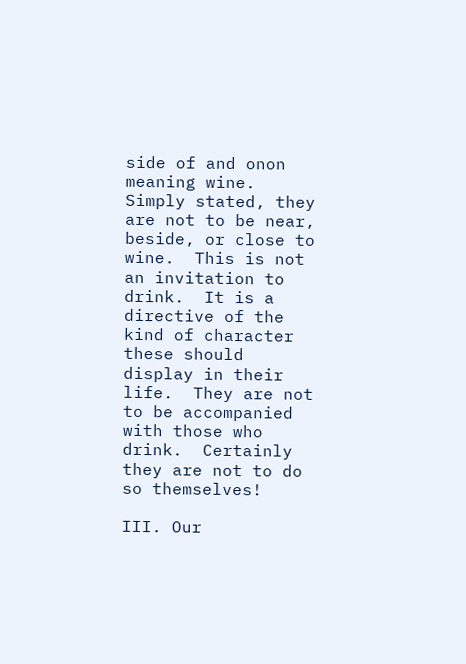side of and onon meaning wine.  Simply stated, they are not to be near, beside, or close to wine.  This is not an invitation to drink.  It is a directive of the kind of character these should display in their life.  They are not to be accompanied with those who drink.  Certainly they are not to do so themselves!

III. Our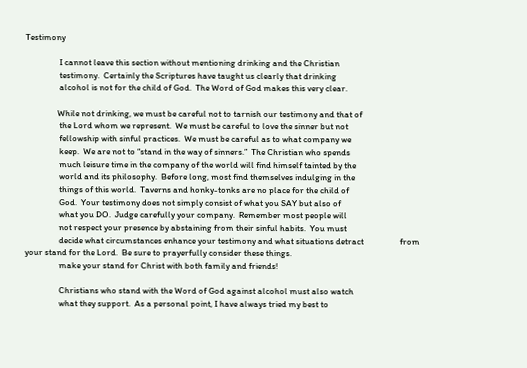Testimony

                 I cannot leave this section without mentioning drinking and the Christian
                 testimony.  Certainly the Scriptures have taught us clearly that drinking
                 alcohol is not for the child of God.  The Word of God makes this very clear.

                While not drinking, we must be careful not to tarnish our testimony and that of
                 the Lord whom we represent.  We must be careful to love the sinner but not
                 fellowship with sinful practices.  We must be careful as to what company we
                 keep.  We are not to “stand in the way of sinners.”  The Christian who spends
                 much leisure time in the company of the world will find himself tainted by the
                 world and its philosophy.  Before long, most find themselves indulging in the
                 things of this world.  Taverns and honky-tonks are no place for the child of
                 God.  Your testimony does not simply consist of what you SAY but also of
                 what you DO.  Judge carefully your company.  Remember most people will
                 not respect your presence by abstaining from their sinful habits.  You must
                 decide what circumstances enhance your testimony and what situations detract                  from your stand for the Lord.  Be sure to prayerfully consider these things.
                 make your stand for Christ with both family and friends!

                 Christians who stand with the Word of God against alcohol must also watch
                 what they support.  As a personal point, I have always tried my best to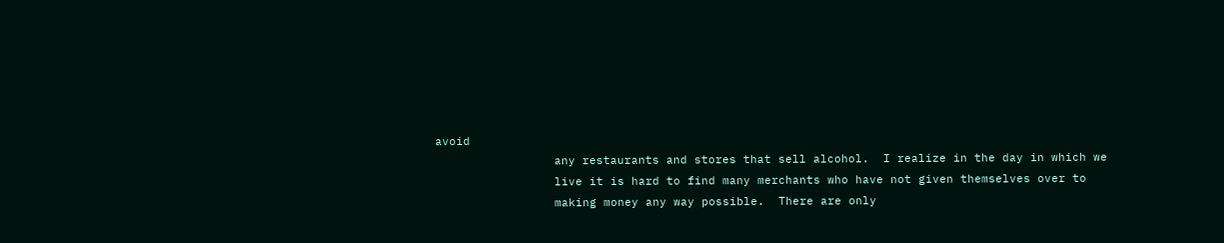avoid
                 any restaurants and stores that sell alcohol.  I realize in the day in which we
                 live it is hard to find many merchants who have not given themselves over to
                 making money any way possible.  There are only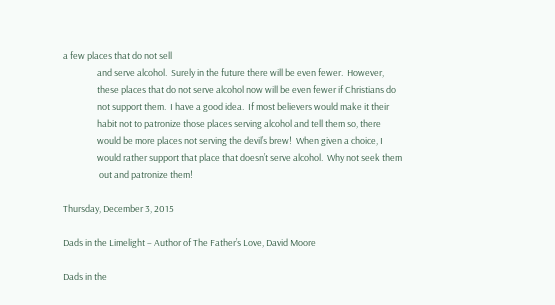a few places that do not sell
                 and serve alcohol.  Surely in the future there will be even fewer.  However,
                 these places that do not serve alcohol now will be even fewer if Christians do
                 not support them.  I have a good idea.  If most believers would make it their
                 habit not to patronize those places serving alcohol and tell them so, there
                 would be more places not serving the devil’s brew!  When given a choice, I
                 would rather support that place that doesn’t serve alcohol.  Why not seek them
                  out and patronize them!

Thursday, December 3, 2015

Dads in the Limelight – Author of The Father’s Love, David Moore

Dads in the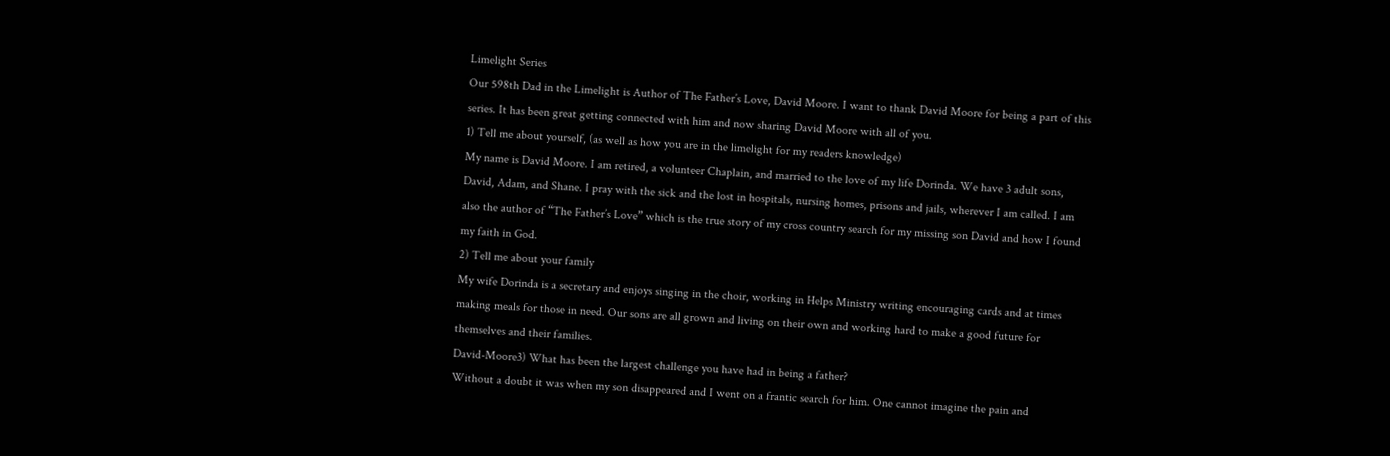Limelight Series
Our 598th Dad in the Limelight is Author of The Father’s Love, David Moore. I want to thank David Moore for being a part of this series. It has been great getting connected with him and now sharing David Moore with all of you.
1) Tell me about yourself, (as well as how you are in the limelight for my readers knowledge)
My name is David Moore. I am retired, a volunteer Chaplain, and married to the love of my life Dorinda. We have 3 adult sons, David, Adam, and Shane. I pray with the sick and the lost in hospitals, nursing homes, prisons and jails, wherever I am called. I am also the author of “The Father’s Love” which is the true story of my cross country search for my missing son David and how I found my faith in God.
2) Tell me about your family
My wife Dorinda is a secretary and enjoys singing in the choir, working in Helps Ministry writing encouraging cards and at times making meals for those in need. Our sons are all grown and living on their own and working hard to make a good future for themselves and their families.
David-Moore3) What has been the largest challenge you have had in being a father?
Without a doubt it was when my son disappeared and I went on a frantic search for him. One cannot imagine the pain and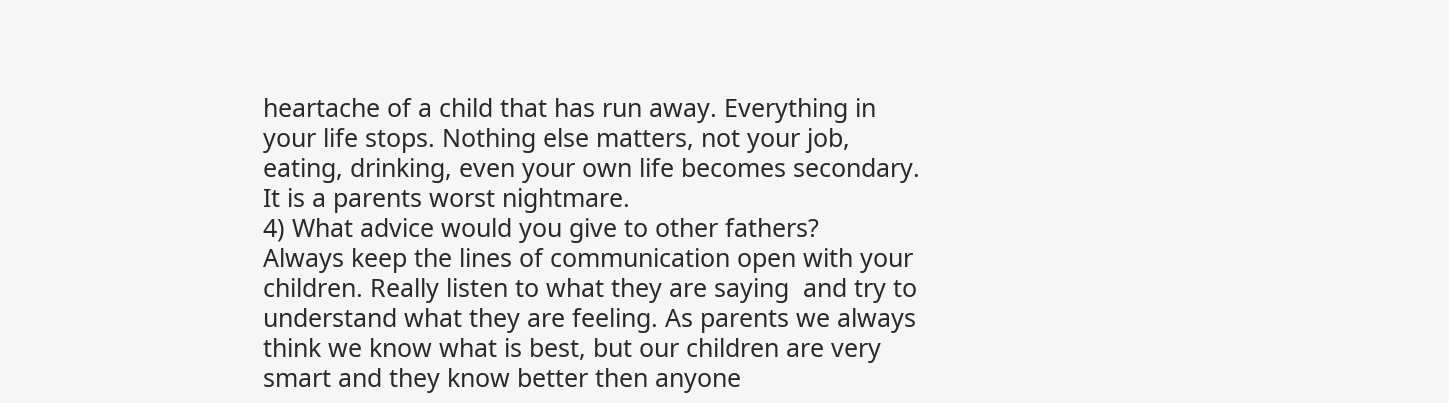heartache of a child that has run away. Everything in your life stops. Nothing else matters, not your job, eating, drinking, even your own life becomes secondary. It is a parents worst nightmare.
4) What advice would you give to other fathers?
Always keep the lines of communication open with your children. Really listen to what they are saying  and try to understand what they are feeling. As parents we always think we know what is best, but our children are very smart and they know better then anyone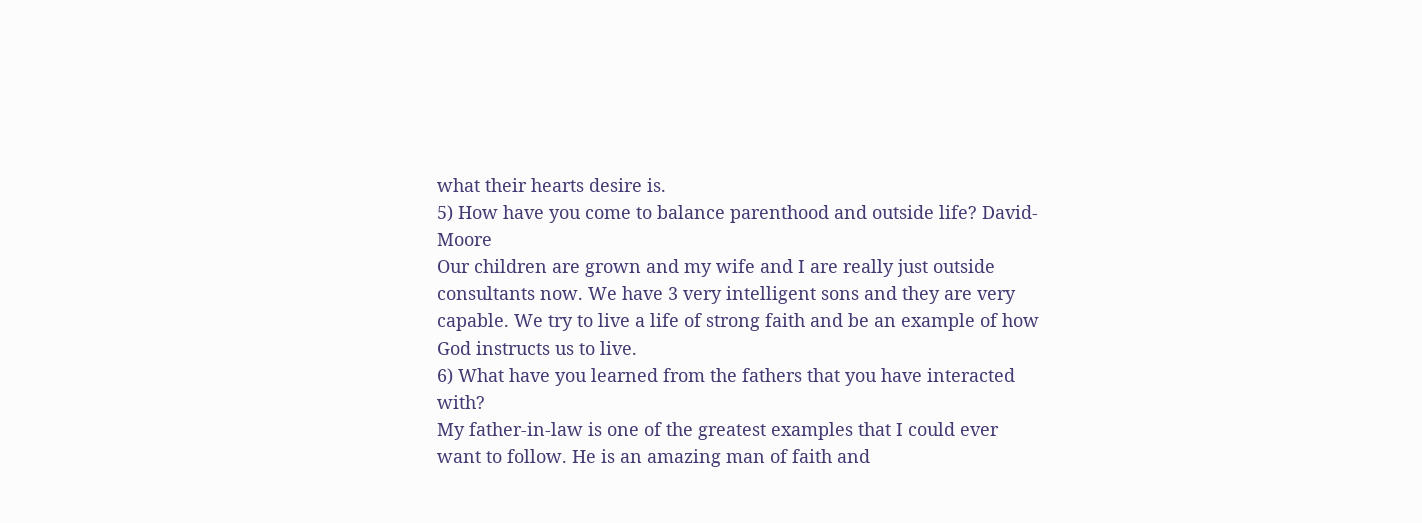what their hearts desire is.
5) How have you come to balance parenthood and outside life? David-Moore
Our children are grown and my wife and I are really just outside consultants now. We have 3 very intelligent sons and they are very capable. We try to live a life of strong faith and be an example of how God instructs us to live.
6) What have you learned from the fathers that you have interacted with?
My father-in-law is one of the greatest examples that I could ever want to follow. He is an amazing man of faith and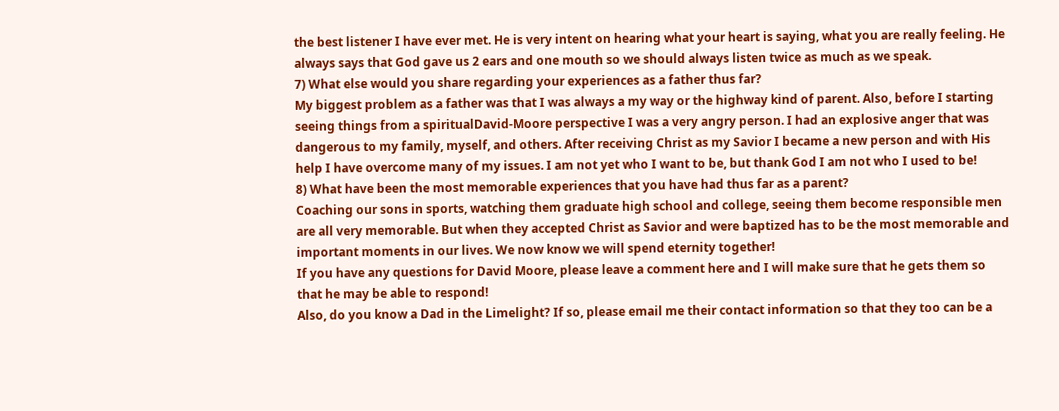the best listener I have ever met. He is very intent on hearing what your heart is saying, what you are really feeling. He always says that God gave us 2 ears and one mouth so we should always listen twice as much as we speak.
7) What else would you share regarding your experiences as a father thus far?
My biggest problem as a father was that I was always a my way or the highway kind of parent. Also, before I starting seeing things from a spiritualDavid-Moore perspective I was a very angry person. I had an explosive anger that was dangerous to my family, myself, and others. After receiving Christ as my Savior I became a new person and with His help I have overcome many of my issues. I am not yet who I want to be, but thank God I am not who I used to be!
8) What have been the most memorable experiences that you have had thus far as a parent?
Coaching our sons in sports, watching them graduate high school and college, seeing them become responsible men are all very memorable. But when they accepted Christ as Savior and were baptized has to be the most memorable and important moments in our lives. We now know we will spend eternity together!
If you have any questions for David Moore, please leave a comment here and I will make sure that he gets them so that he may be able to respond!
Also, do you know a Dad in the Limelight? If so, please email me their contact information so that they too can be a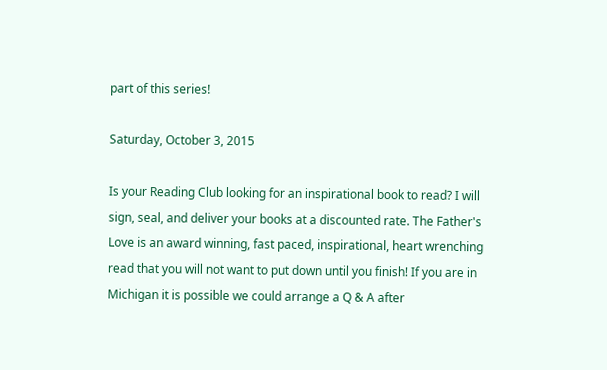part of this series!

Saturday, October 3, 2015

Is your Reading Club looking for an inspirational book to read? I will sign, seal, and deliver your books at a discounted rate. The Father's Love is an award winning, fast paced, inspirational, heart wrenching read that you will not want to put down until you finish! If you are in Michigan it is possible we could arrange a Q & A after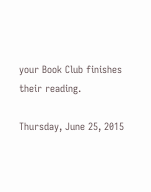your Book Club finishes their reading.

Thursday, June 25, 2015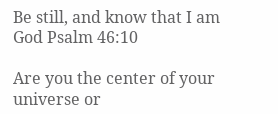Be still, and know that I am God Psalm 46:10

Are you the center of your universe or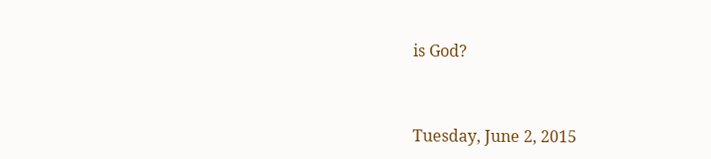is God?


Tuesday, June 2, 2015